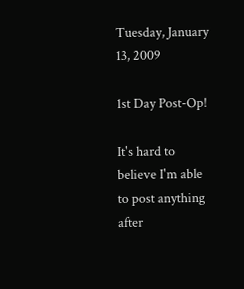Tuesday, January 13, 2009

1st Day Post-Op!

It's hard to believe I'm able to post anything after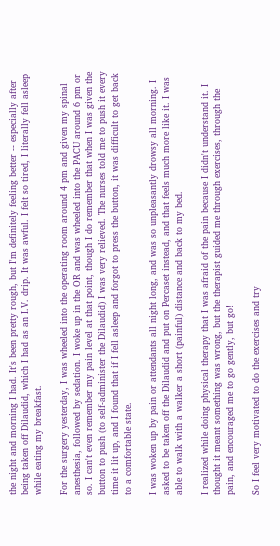the night and morning I had. It's been pretty rough, but I'm definitely feeling better -- especially after being taken off Dilaudid, which I had as an I.V. drip. It was awful. I felt so tired, I literally fell asleep while eating my breakfast.

For the surgery yesterday, I was wheeled into the operating room around 4 pm and given my spinal anesthesia, followed by sedation. I woke up in the OR and was wheeled into the PACU around 6 pm or so. I can't even remember my pain level at that point, though I do remember that when I was given the button to push (to self-administer the Dilaudid) I was very relieved. The nurses told me to push it every time it lit up, and I found that if I fell asleep and forgot to press the button, it was difficult to get back to a comfortable state.

I was woken up by pain or attendants all night long, and was so unpleasantly drowsy all morning. I asked to be taken off the Dilaudid and put on Percaset instead, and that feels much more like it. I was able to walk with a walker a short (painful) distance and back to my bed.

I realized while doing physical therapy that I was afraid of the pain because I didn't understand it. I thought it meant something was wrong, but the therapist guided me through exercises, through the pain, and encouraged me to go gently, but go!

So I feel very motivated to do the exercises and try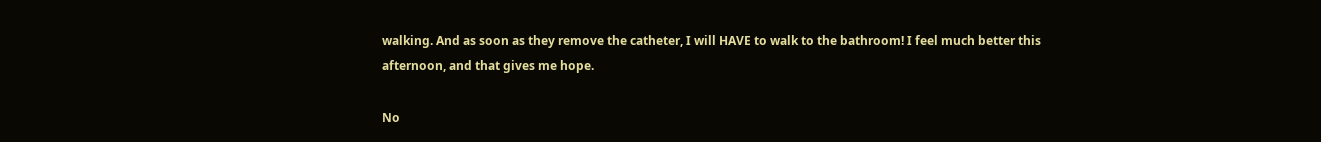walking. And as soon as they remove the catheter, I will HAVE to walk to the bathroom! I feel much better this afternoon, and that gives me hope.

No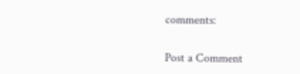comments:

Post a Comment